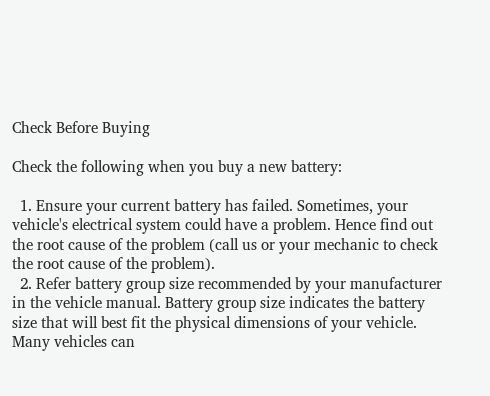Check Before Buying

Check the following when you buy a new battery:

  1. Ensure your current battery has failed. Sometimes, your vehicle's electrical system could have a problem. Hence find out the root cause of the problem (call us or your mechanic to check the root cause of the problem).
  2. Refer battery group size recommended by your manufacturer in the vehicle manual. Battery group size indicates the battery size that will best fit the physical dimensions of your vehicle. Many vehicles can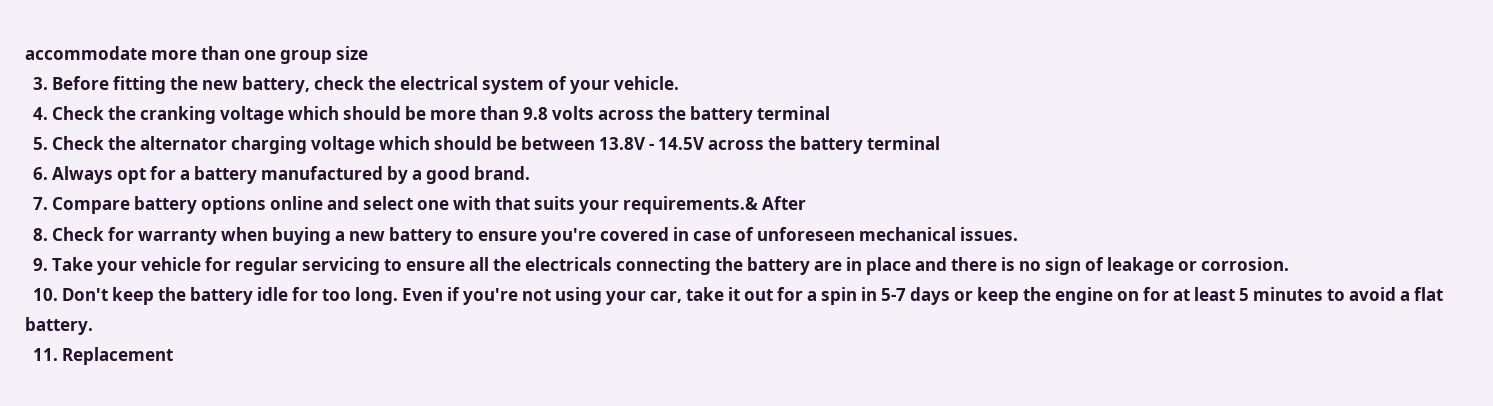accommodate more than one group size
  3. Before fitting the new battery, check the electrical system of your vehicle.
  4. Check the cranking voltage which should be more than 9.8 volts across the battery terminal
  5. Check the alternator charging voltage which should be between 13.8V - 14.5V across the battery terminal
  6. Always opt for a battery manufactured by a good brand.
  7. Compare battery options online and select one with that suits your requirements.& After
  8. Check for warranty when buying a new battery to ensure you're covered in case of unforeseen mechanical issues.
  9. Take your vehicle for regular servicing to ensure all the electricals connecting the battery are in place and there is no sign of leakage or corrosion.
  10. Don't keep the battery idle for too long. Even if you're not using your car, take it out for a spin in 5-7 days or keep the engine on for at least 5 minutes to avoid a flat battery.
  11. Replacement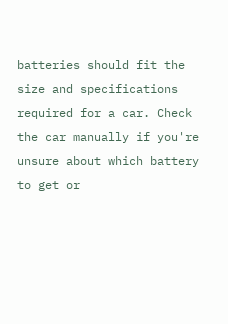batteries should fit the size and specifications required for a car. Check the car manually if you're unsure about which battery to get or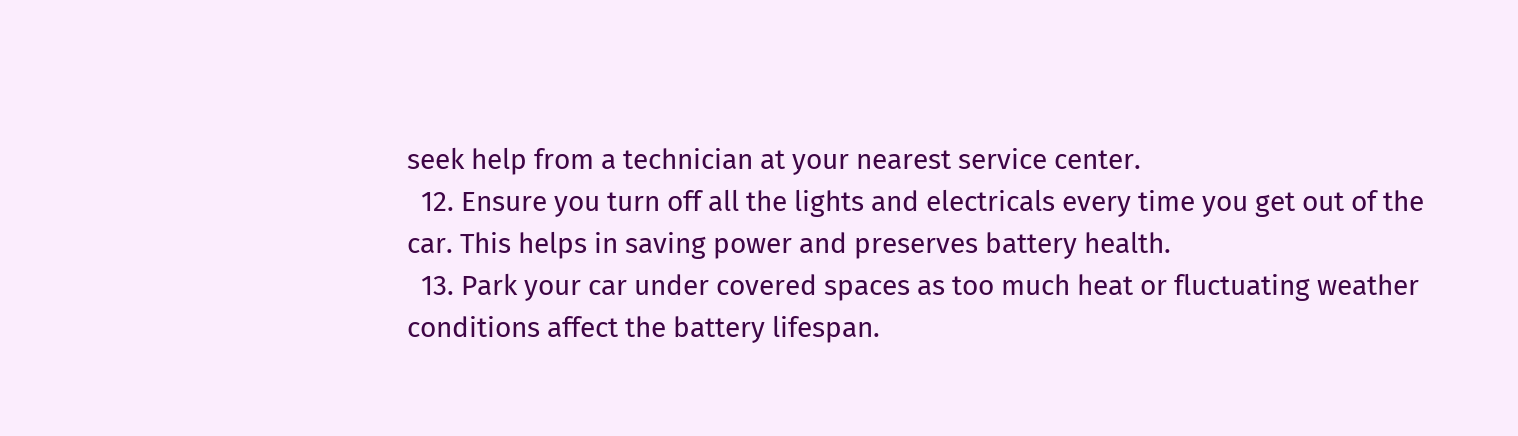seek help from a technician at your nearest service center.
  12. Ensure you turn off all the lights and electricals every time you get out of the car. This helps in saving power and preserves battery health.
  13. Park your car under covered spaces as too much heat or fluctuating weather conditions affect the battery lifespan.